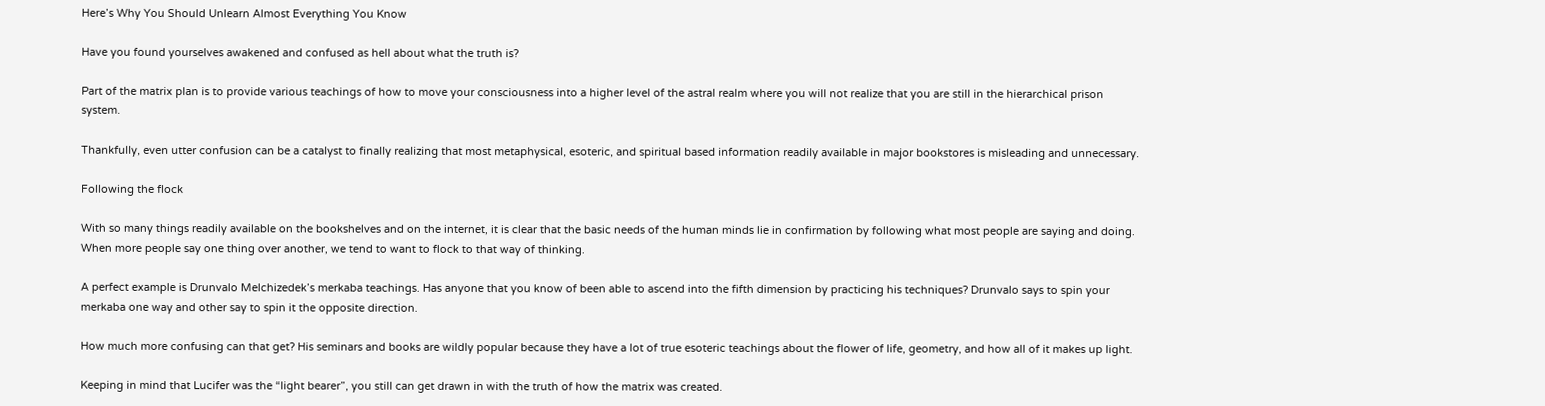Here’s Why You Should Unlearn Almost Everything You Know

Have you found yourselves awakened and confused as hell about what the truth is?

Part of the matrix plan is to provide various teachings of how to move your consciousness into a higher level of the astral realm where you will not realize that you are still in the hierarchical prison system.

Thankfully, even utter confusion can be a catalyst to finally realizing that most metaphysical, esoteric, and spiritual based information readily available in major bookstores is misleading and unnecessary.

Following the flock

With so many things readily available on the bookshelves and on the internet, it is clear that the basic needs of the human minds lie in confirmation by following what most people are saying and doing. When more people say one thing over another, we tend to want to flock to that way of thinking.

A perfect example is Drunvalo Melchizedek’s merkaba teachings. Has anyone that you know of been able to ascend into the fifth dimension by practicing his techniques? Drunvalo says to spin your merkaba one way and other say to spin it the opposite direction.

How much more confusing can that get? His seminars and books are wildly popular because they have a lot of true esoteric teachings about the flower of life, geometry, and how all of it makes up light.

Keeping in mind that Lucifer was the “light bearer”, you still can get drawn in with the truth of how the matrix was created.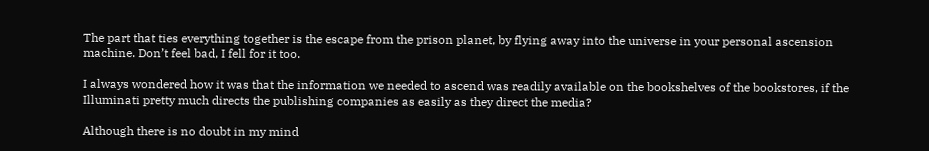The part that ties everything together is the escape from the prison planet, by flying away into the universe in your personal ascension machine. Don’t feel bad, I fell for it too.

I always wondered how it was that the information we needed to ascend was readily available on the bookshelves of the bookstores, if the Illuminati pretty much directs the publishing companies as easily as they direct the media?

Although there is no doubt in my mind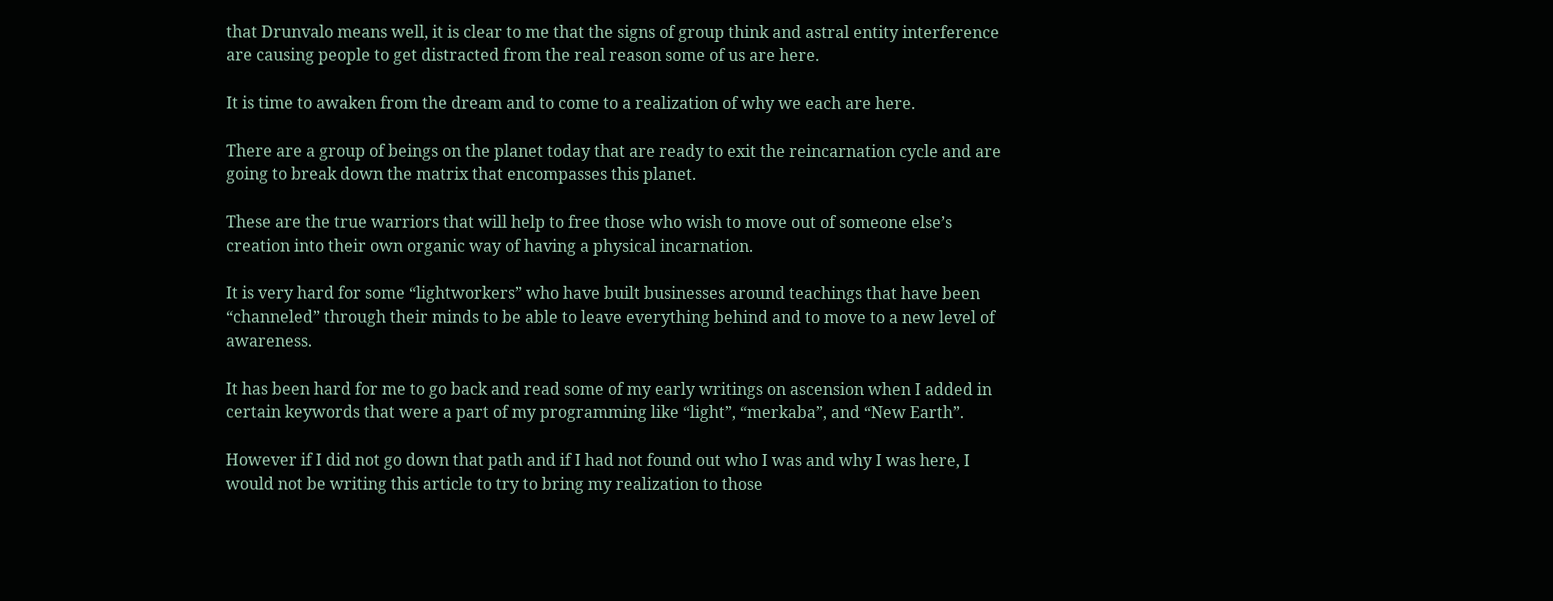that Drunvalo means well, it is clear to me that the signs of group think and astral entity interference are causing people to get distracted from the real reason some of us are here.

It is time to awaken from the dream and to come to a realization of why we each are here.

There are a group of beings on the planet today that are ready to exit the reincarnation cycle and are going to break down the matrix that encompasses this planet.

These are the true warriors that will help to free those who wish to move out of someone else’s creation into their own organic way of having a physical incarnation.

It is very hard for some “lightworkers” who have built businesses around teachings that have been “channeled” through their minds to be able to leave everything behind and to move to a new level of awareness.

It has been hard for me to go back and read some of my early writings on ascension when I added in certain keywords that were a part of my programming like “light”, “merkaba”, and “New Earth”.

However if I did not go down that path and if I had not found out who I was and why I was here, I would not be writing this article to try to bring my realization to those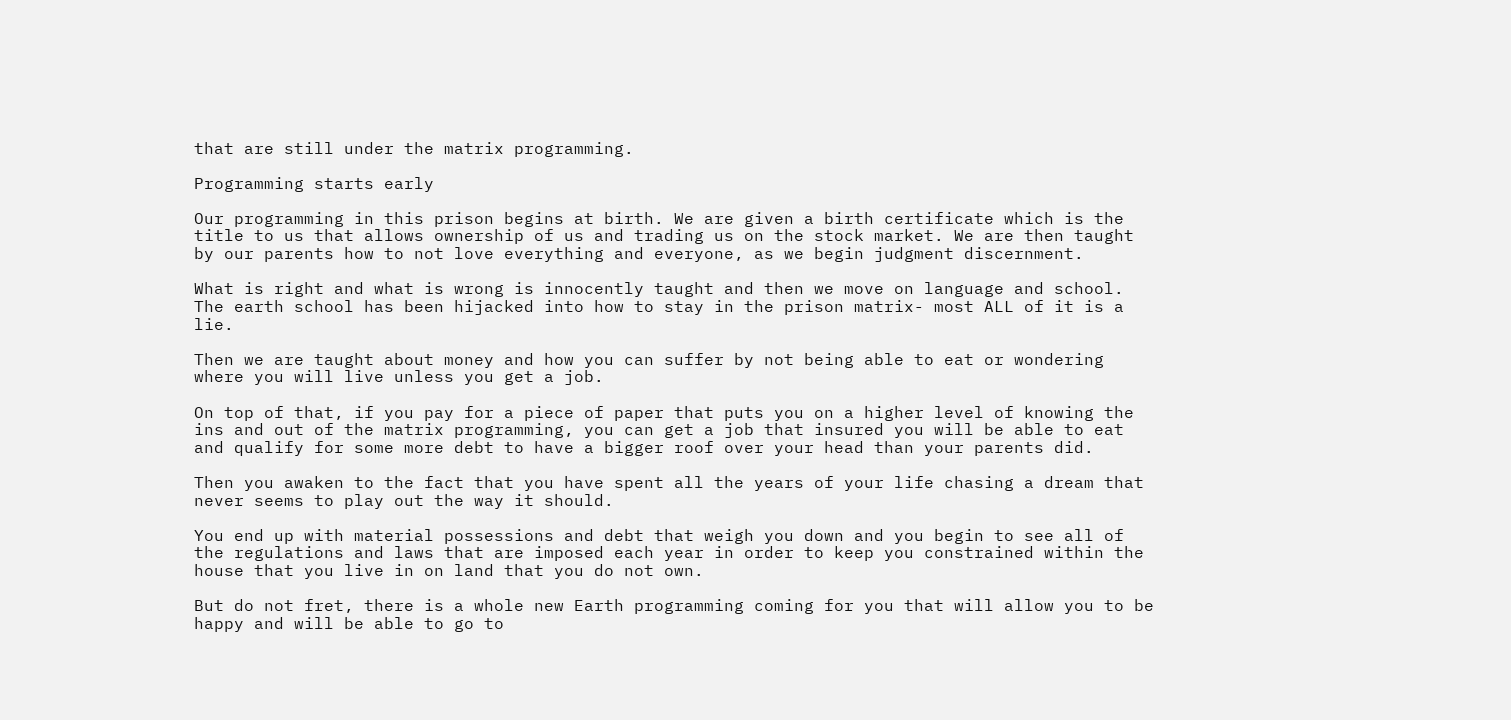that are still under the matrix programming.

Programming starts early

Our programming in this prison begins at birth. We are given a birth certificate which is the title to us that allows ownership of us and trading us on the stock market. We are then taught by our parents how to not love everything and everyone, as we begin judgment discernment.

What is right and what is wrong is innocently taught and then we move on language and school. The earth school has been hijacked into how to stay in the prison matrix- most ALL of it is a lie.

Then we are taught about money and how you can suffer by not being able to eat or wondering where you will live unless you get a job.

On top of that, if you pay for a piece of paper that puts you on a higher level of knowing the ins and out of the matrix programming, you can get a job that insured you will be able to eat and qualify for some more debt to have a bigger roof over your head than your parents did.

Then you awaken to the fact that you have spent all the years of your life chasing a dream that never seems to play out the way it should.

You end up with material possessions and debt that weigh you down and you begin to see all of the regulations and laws that are imposed each year in order to keep you constrained within the house that you live in on land that you do not own.

But do not fret, there is a whole new Earth programming coming for you that will allow you to be happy and will be able to go to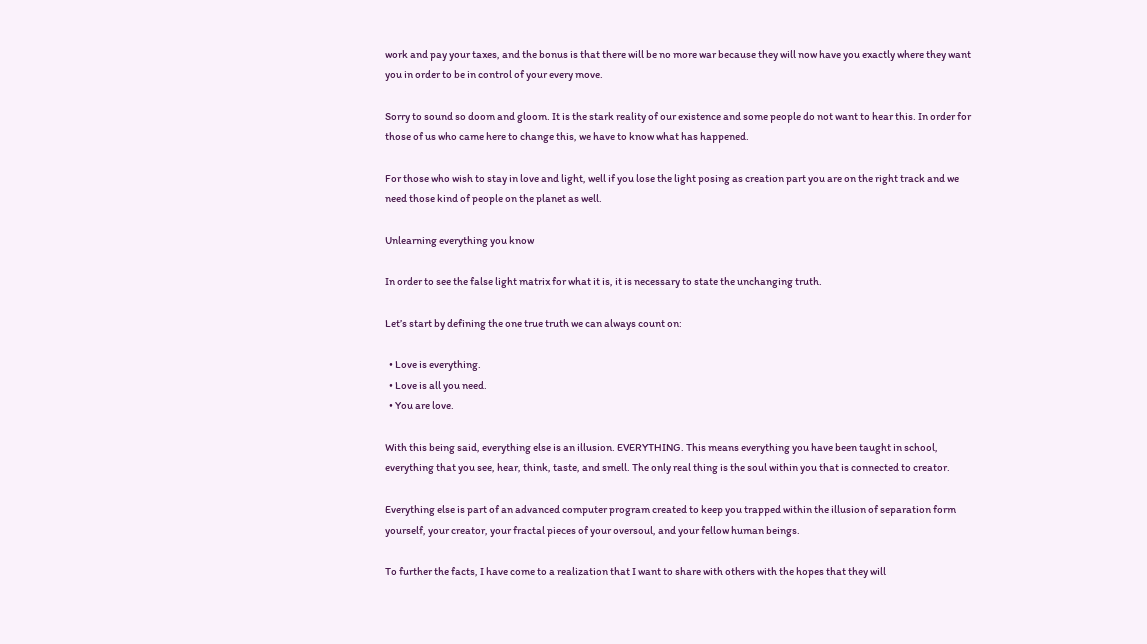work and pay your taxes, and the bonus is that there will be no more war because they will now have you exactly where they want you in order to be in control of your every move.

Sorry to sound so doom and gloom. It is the stark reality of our existence and some people do not want to hear this. In order for those of us who came here to change this, we have to know what has happened.

For those who wish to stay in love and light, well if you lose the light posing as creation part you are on the right track and we need those kind of people on the planet as well.

Unlearning everything you know

In order to see the false light matrix for what it is, it is necessary to state the unchanging truth.

Let’s start by defining the one true truth we can always count on:

  • Love is everything.
  • Love is all you need.
  • You are love.

With this being said, everything else is an illusion. EVERYTHING. This means everything you have been taught in school, everything that you see, hear, think, taste, and smell. The only real thing is the soul within you that is connected to creator.

Everything else is part of an advanced computer program created to keep you trapped within the illusion of separation form yourself, your creator, your fractal pieces of your oversoul, and your fellow human beings.

To further the facts, I have come to a realization that I want to share with others with the hopes that they will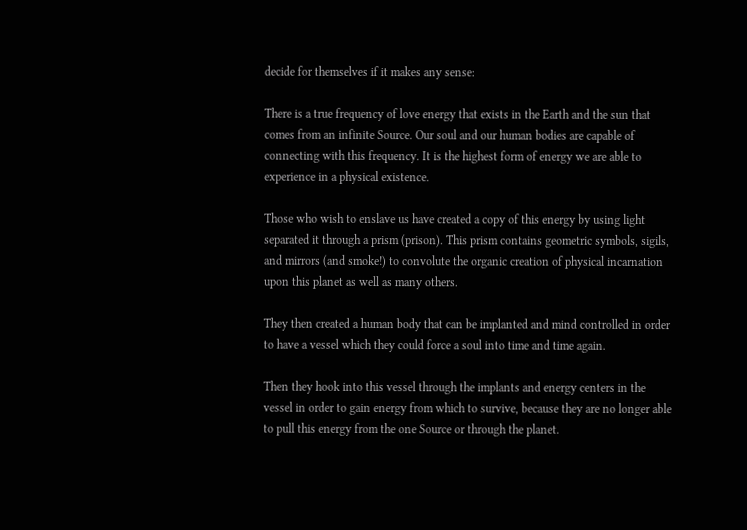decide for themselves if it makes any sense:

There is a true frequency of love energy that exists in the Earth and the sun that comes from an infinite Source. Our soul and our human bodies are capable of connecting with this frequency. It is the highest form of energy we are able to experience in a physical existence.

Those who wish to enslave us have created a copy of this energy by using light separated it through a prism (prison). This prism contains geometric symbols, sigils, and mirrors (and smoke!) to convolute the organic creation of physical incarnation upon this planet as well as many others.

They then created a human body that can be implanted and mind controlled in order to have a vessel which they could force a soul into time and time again.

Then they hook into this vessel through the implants and energy centers in the vessel in order to gain energy from which to survive, because they are no longer able to pull this energy from the one Source or through the planet.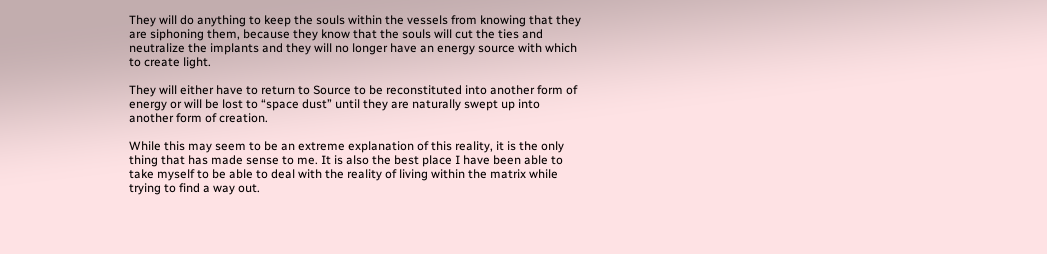They will do anything to keep the souls within the vessels from knowing that they are siphoning them, because they know that the souls will cut the ties and neutralize the implants and they will no longer have an energy source with which to create light.

They will either have to return to Source to be reconstituted into another form of energy or will be lost to “space dust” until they are naturally swept up into another form of creation.

While this may seem to be an extreme explanation of this reality, it is the only thing that has made sense to me. It is also the best place I have been able to take myself to be able to deal with the reality of living within the matrix while trying to find a way out.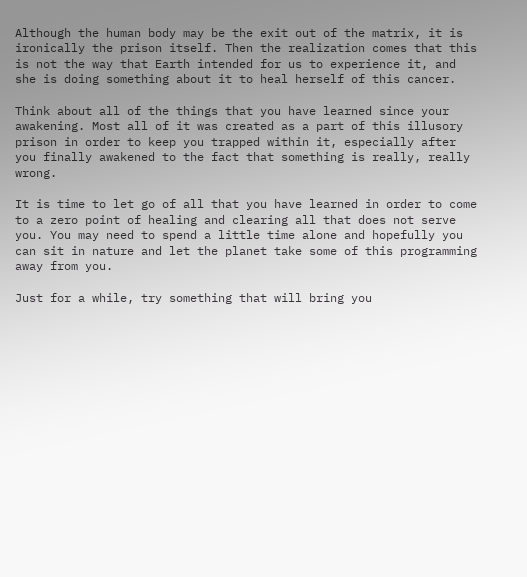Although the human body may be the exit out of the matrix, it is ironically the prison itself. Then the realization comes that this is not the way that Earth intended for us to experience it, and she is doing something about it to heal herself of this cancer.

Think about all of the things that you have learned since your awakening. Most all of it was created as a part of this illusory prison in order to keep you trapped within it, especially after you finally awakened to the fact that something is really, really wrong.

It is time to let go of all that you have learned in order to come to a zero point of healing and clearing all that does not serve you. You may need to spend a little time alone and hopefully you can sit in nature and let the planet take some of this programming away from you.

Just for a while, try something that will bring you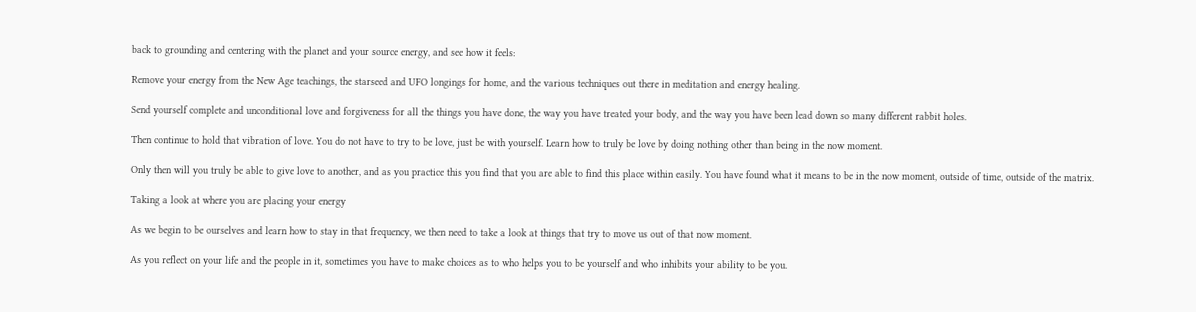back to grounding and centering with the planet and your source energy, and see how it feels:

Remove your energy from the New Age teachings, the starseed and UFO longings for home, and the various techniques out there in meditation and energy healing.

Send yourself complete and unconditional love and forgiveness for all the things you have done, the way you have treated your body, and the way you have been lead down so many different rabbit holes.

Then continue to hold that vibration of love. You do not have to try to be love, just be with yourself. Learn how to truly be love by doing nothing other than being in the now moment.

Only then will you truly be able to give love to another, and as you practice this you find that you are able to find this place within easily. You have found what it means to be in the now moment, outside of time, outside of the matrix.

Taking a look at where you are placing your energy

As we begin to be ourselves and learn how to stay in that frequency, we then need to take a look at things that try to move us out of that now moment.

As you reflect on your life and the people in it, sometimes you have to make choices as to who helps you to be yourself and who inhibits your ability to be you.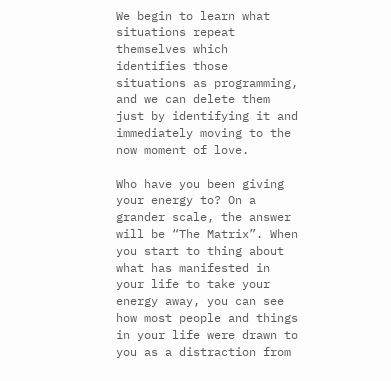We begin to learn what situations repeat themselves which identifies those situations as programming, and we can delete them just by identifying it and immediately moving to the now moment of love.

Who have you been giving your energy to? On a grander scale, the answer will be “The Matrix”. When you start to thing about what has manifested in your life to take your energy away, you can see how most people and things in your life were drawn to you as a distraction from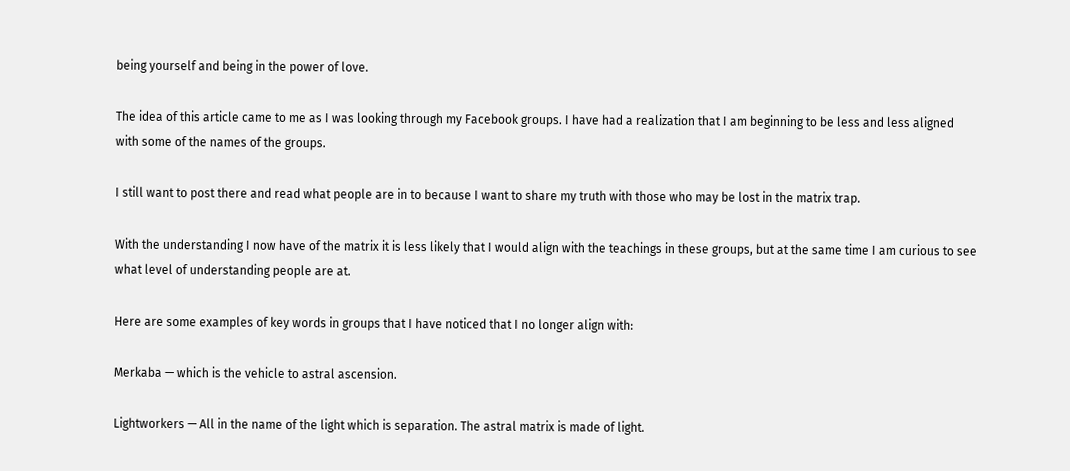being yourself and being in the power of love.

The idea of this article came to me as I was looking through my Facebook groups. I have had a realization that I am beginning to be less and less aligned with some of the names of the groups.

I still want to post there and read what people are in to because I want to share my truth with those who may be lost in the matrix trap.

With the understanding I now have of the matrix it is less likely that I would align with the teachings in these groups, but at the same time I am curious to see what level of understanding people are at.

Here are some examples of key words in groups that I have noticed that I no longer align with:

Merkaba — which is the vehicle to astral ascension.

Lightworkers — All in the name of the light which is separation. The astral matrix is made of light.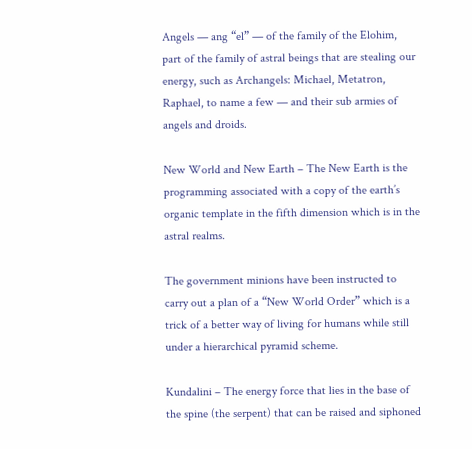Angels — ang “el” — of the family of the Elohim, part of the family of astral beings that are stealing our energy, such as Archangels: Michael, Metatron, Raphael, to name a few — and their sub armies of angels and droids.

New World and New Earth – The New Earth is the programming associated with a copy of the earth’s organic template in the fifth dimension which is in the astral realms.

The government minions have been instructed to carry out a plan of a “New World Order” which is a trick of a better way of living for humans while still under a hierarchical pyramid scheme.

Kundalini – The energy force that lies in the base of the spine (the serpent) that can be raised and siphoned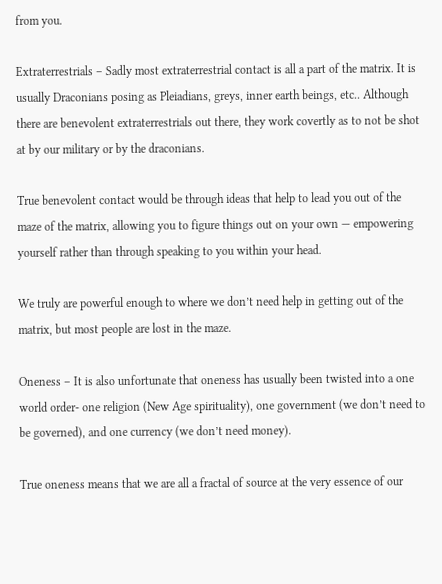from you.

Extraterrestrials – Sadly most extraterrestrial contact is all a part of the matrix. It is usually Draconians posing as Pleiadians, greys, inner earth beings, etc.. Although there are benevolent extraterrestrials out there, they work covertly as to not be shot at by our military or by the draconians.

True benevolent contact would be through ideas that help to lead you out of the maze of the matrix, allowing you to figure things out on your own — empowering yourself rather than through speaking to you within your head.

We truly are powerful enough to where we don’t need help in getting out of the matrix, but most people are lost in the maze.

Oneness – It is also unfortunate that oneness has usually been twisted into a one world order- one religion (New Age spirituality), one government (we don’t need to be governed), and one currency (we don’t need money).

True oneness means that we are all a fractal of source at the very essence of our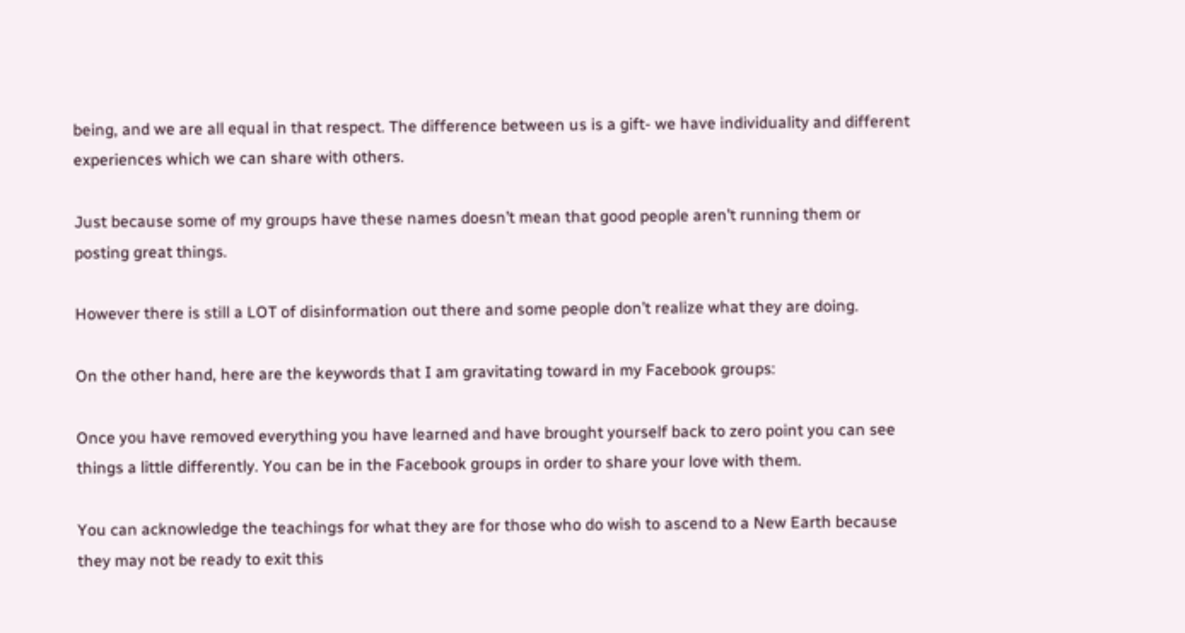being, and we are all equal in that respect. The difference between us is a gift- we have individuality and different experiences which we can share with others.

Just because some of my groups have these names doesn’t mean that good people aren’t running them or posting great things.

However there is still a LOT of disinformation out there and some people don’t realize what they are doing.

On the other hand, here are the keywords that I am gravitating toward in my Facebook groups:

Once you have removed everything you have learned and have brought yourself back to zero point you can see things a little differently. You can be in the Facebook groups in order to share your love with them.

You can acknowledge the teachings for what they are for those who do wish to ascend to a New Earth because they may not be ready to exit this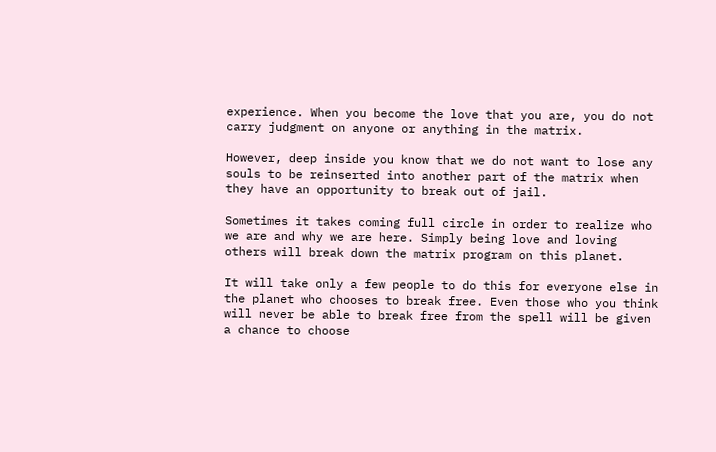experience. When you become the love that you are, you do not carry judgment on anyone or anything in the matrix.

However, deep inside you know that we do not want to lose any souls to be reinserted into another part of the matrix when they have an opportunity to break out of jail.

Sometimes it takes coming full circle in order to realize who we are and why we are here. Simply being love and loving others will break down the matrix program on this planet.

It will take only a few people to do this for everyone else in the planet who chooses to break free. Even those who you think will never be able to break free from the spell will be given a chance to choose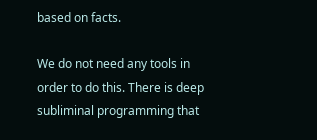based on facts.

We do not need any tools in order to do this. There is deep subliminal programming that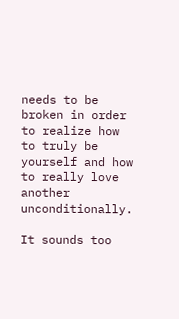needs to be broken in order to realize how to truly be yourself and how to really love another unconditionally.

It sounds too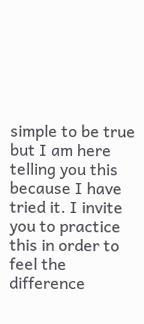simple to be true but I am here telling you this because I have tried it. I invite you to practice this in order to feel the difference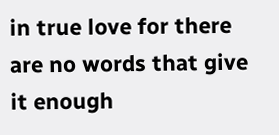in true love for there are no words that give it enough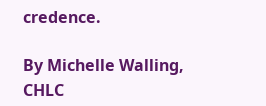credence.

By Michelle Walling, CHLC